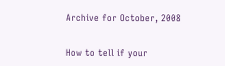Archive for October, 2008


How to tell if your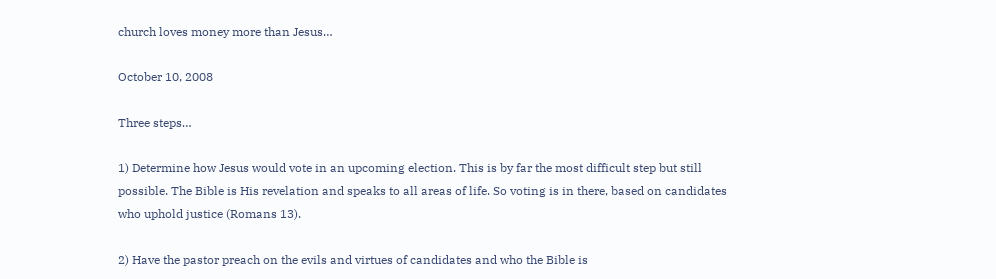church loves money more than Jesus…

October 10, 2008

Three steps…

1) Determine how Jesus would vote in an upcoming election. This is by far the most difficult step but still possible. The Bible is His revelation and speaks to all areas of life. So voting is in there, based on candidates who uphold justice (Romans 13).

2) Have the pastor preach on the evils and virtues of candidates and who the Bible is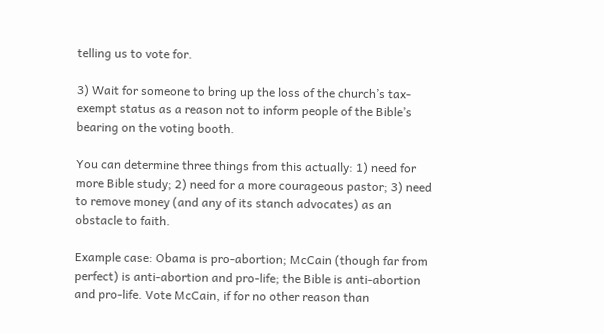telling us to vote for.

3) Wait for someone to bring up the loss of the church’s tax-exempt status as a reason not to inform people of the Bible’s bearing on the voting booth.

You can determine three things from this actually: 1) need for more Bible study; 2) need for a more courageous pastor; 3) need to remove money (and any of its stanch advocates) as an obstacle to faith.

Example case: Obama is pro-abortion; McCain (though far from perfect) is anti-abortion and pro-life; the Bible is anti-abortion and pro-life. Vote McCain, if for no other reason than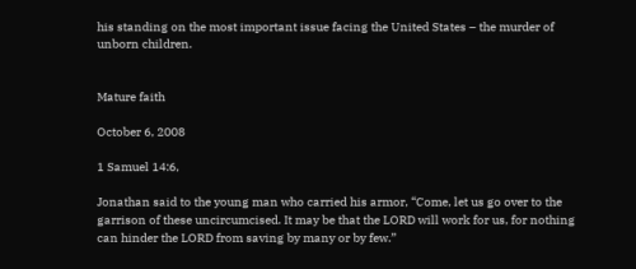his standing on the most important issue facing the United States – the murder of unborn children.


Mature faith

October 6, 2008

1 Samuel 14:6,

Jonathan said to the young man who carried his armor, “Come, let us go over to the garrison of these uncircumcised. It may be that the LORD will work for us, for nothing can hinder the LORD from saving by many or by few.”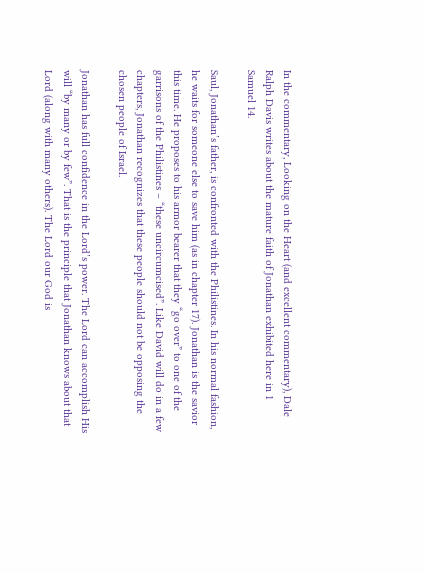In the commentary, Looking on the Heart (and excellent commentary), Dale Ralph Davis writes about the mature faith of Jonathan exhibited here in 1 Samuel 14.

Saul, Jonathan’s father, is confronted with the Philistines. In his normal fashion, he waits for someone else to save him (as in chapter 17). Jonathan is the savior this time. He proposes to his armor bearer that they “go over” to one of the garrisons of the Philistines – “these uncircumcised”. Like David will do in a few chapters, Jonathan recognizes that these people should not be opposing the chosen people of Israel.

Jonathan has full confidence in the Lord’s power. The Lord can accomplish His will “by many or by few”. That is the principle that Jonathan knows about that Lord (along with many others). The Lord our God is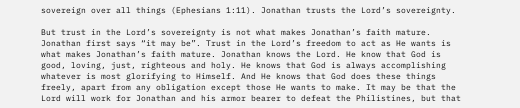sovereign over all things (Ephesians 1:11). Jonathan trusts the Lord’s sovereignty.

But trust in the Lord’s sovereignty is not what makes Jonathan’s faith mature. Jonathan first says “it may be”. Trust in the Lord’s freedom to act as He wants is what makes Jonathan’s faith mature. Jonathan knows the Lord. He know that God is good, loving, just, righteous and holy. He knows that God is always accomplishing whatever is most glorifying to Himself. And He knows that God does these things freely, apart from any obligation except those He wants to make. It may be that the Lord will work for Jonathan and his armor bearer to defeat the Philistines, but that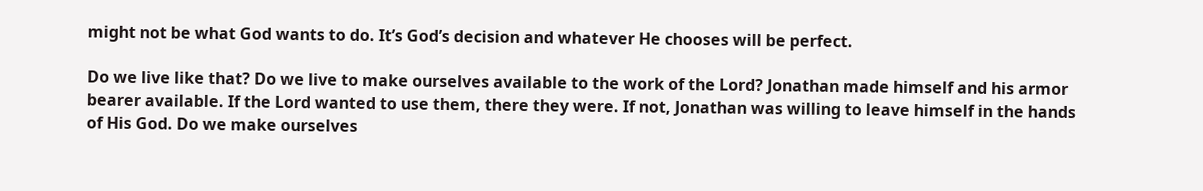might not be what God wants to do. It’s God’s decision and whatever He chooses will be perfect.

Do we live like that? Do we live to make ourselves available to the work of the Lord? Jonathan made himself and his armor bearer available. If the Lord wanted to use them, there they were. If not, Jonathan was willing to leave himself in the hands of His God. Do we make ourselves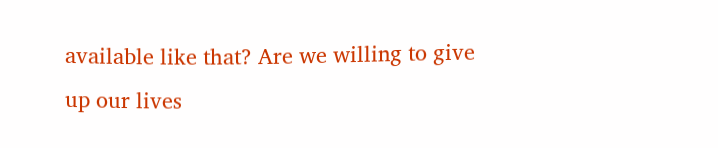available like that? Are we willing to give up our lives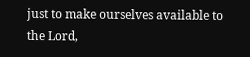just to make ourselves available to the Lord,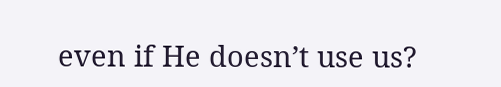even if He doesn’t use us?